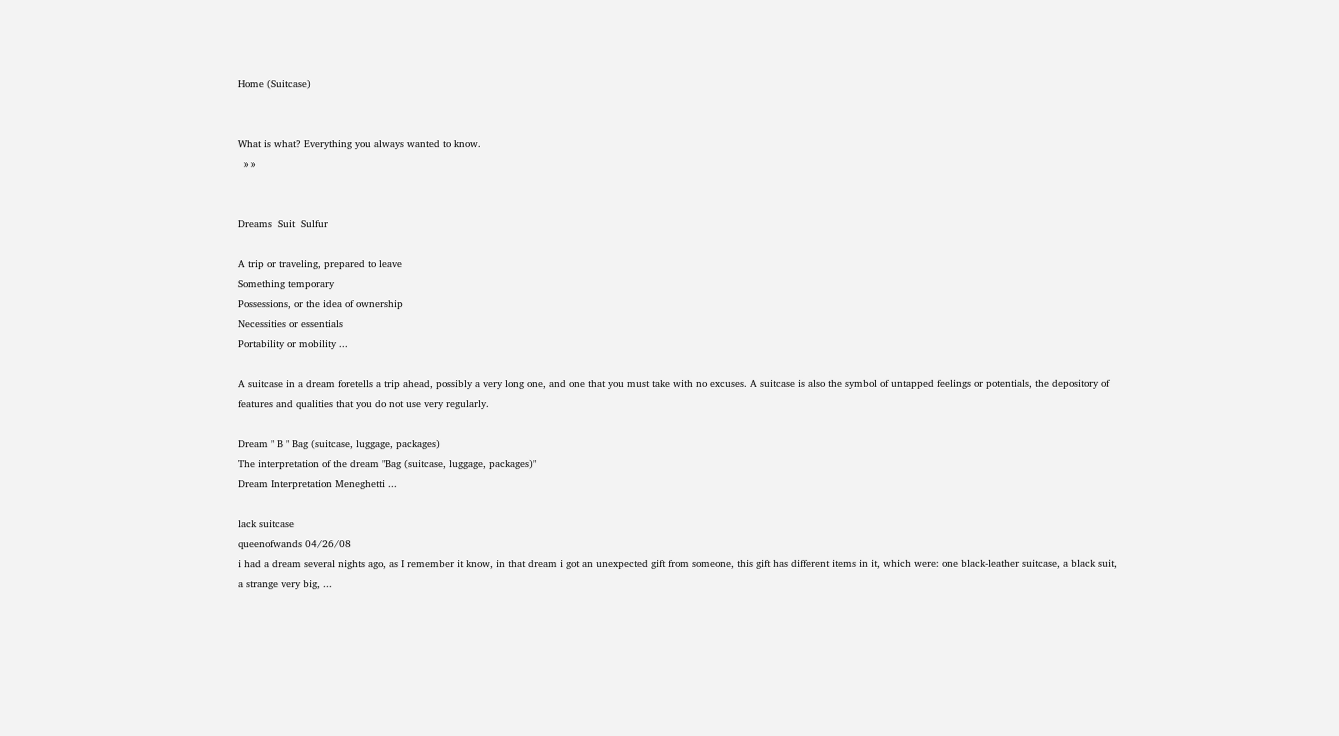Home (Suitcase)


What is what? Everything you always wanted to know.
  » »


Dreams  Suit  Sulfur

A trip or traveling, prepared to leave
Something temporary
Possessions, or the idea of ownership
Necessities or essentials
Portability or mobility ...

A suitcase in a dream foretells a trip ahead, possibly a very long one, and one that you must take with no excuses. A suitcase is also the symbol of untapped feelings or potentials, the depository of features and qualities that you do not use very regularly.

Dream " B " Bag (suitcase, luggage, packages)
The interpretation of the dream "Bag (suitcase, luggage, packages)"
Dream Interpretation Meneghetti ...

lack suitcase
queenofwands 04/26/08
i had a dream several nights ago, as I remember it know, in that dream i got an unexpected gift from someone, this gift has different items in it, which were: one black-leather suitcase, a black suit, a strange very big, ...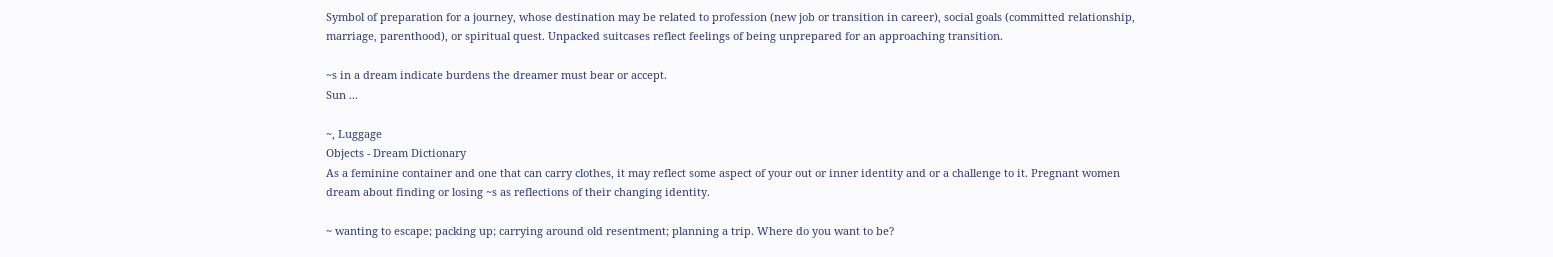Symbol of preparation for a journey, whose destination may be related to profession (new job or transition in career), social goals (committed relationship, marriage, parenthood), or spiritual quest. Unpacked suitcases reflect feelings of being unprepared for an approaching transition.

~s in a dream indicate burdens the dreamer must bear or accept.
Sun ...

~, Luggage
Objects - Dream Dictionary
As a feminine container and one that can carry clothes, it may reflect some aspect of your out or inner identity and or a challenge to it. Pregnant women dream about finding or losing ~s as reflections of their changing identity.

~ wanting to escape; packing up; carrying around old resentment; planning a trip. Where do you want to be?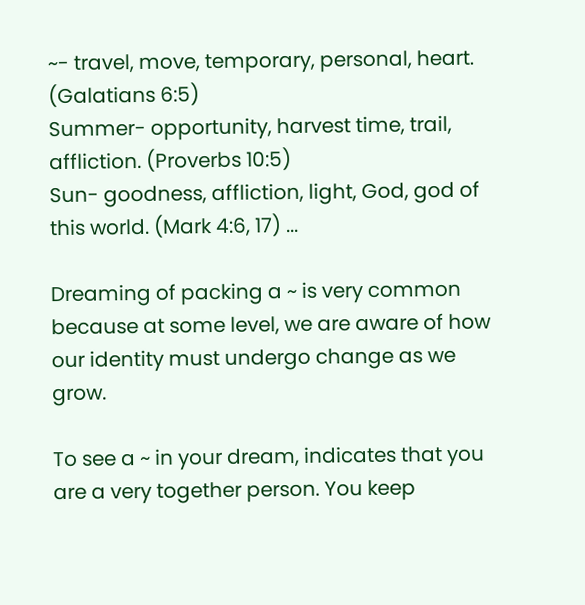~- travel, move, temporary, personal, heart. (Galatians 6:5)
Summer- opportunity, harvest time, trail, affliction. (Proverbs 10:5)
Sun- goodness, affliction, light, God, god of this world. (Mark 4:6, 17) ...

Dreaming of packing a ~ is very common because at some level, we are aware of how our identity must undergo change as we grow.

To see a ~ in your dream, indicates that you are a very together person. You keep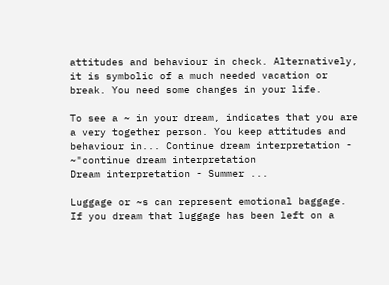attitudes and behaviour in check. Alternatively, it is symbolic of a much needed vacation or break. You need some changes in your life.

To see a ~ in your dream, indicates that you are a very together person. You keep attitudes and behaviour in... Continue dream interpretation - ~"continue dream interpretation
Dream interpretation - Summer ...

Luggage or ~s can represent emotional baggage.
If you dream that luggage has been left on a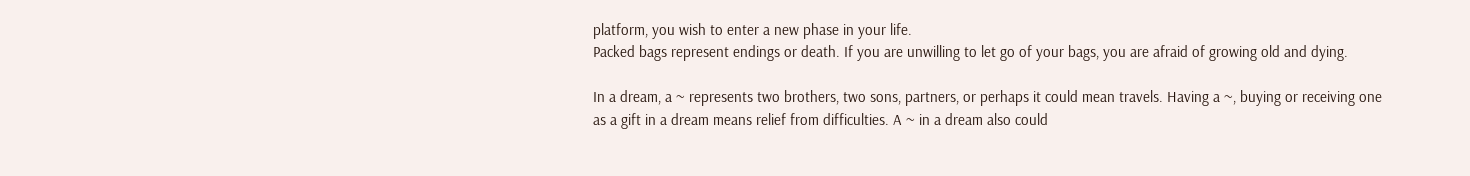platform, you wish to enter a new phase in your life.
Packed bags represent endings or death. If you are unwilling to let go of your bags, you are afraid of growing old and dying.

In a dream, a ~ represents two brothers, two sons, partners, or perhaps it could mean travels. Having a ~, buying or receiving one as a gift in a dream means relief from difficulties. A ~ in a dream also could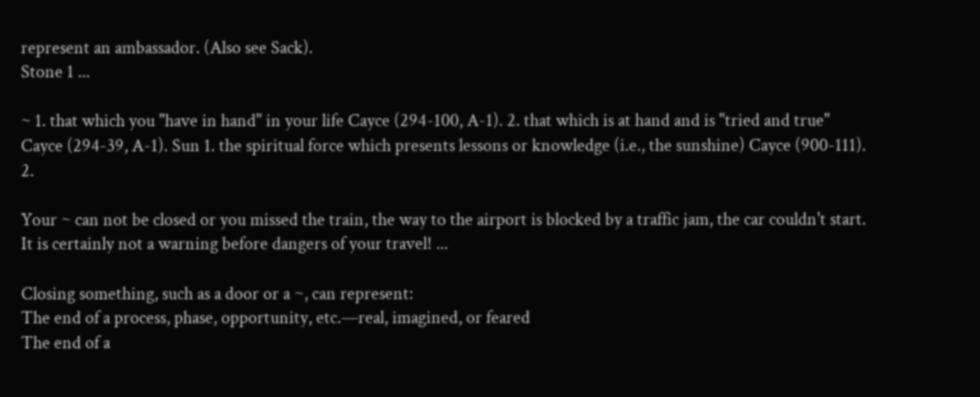represent an ambassador. (Also see Sack).
Stone 1 ...

~ 1. that which you "have in hand" in your life Cayce (294-100, A-1). 2. that which is at hand and is "tried and true" Cayce (294-39, A-1). Sun 1. the spiritual force which presents lessons or knowledge (i.e., the sunshine) Cayce (900-111). 2.

Your ~ can not be closed or you missed the train, the way to the airport is blocked by a traffic jam, the car couldn't start. It is certainly not a warning before dangers of your travel! ...

Closing something, such as a door or a ~, can represent:
The end of a process, phase, opportunity, etc.—real, imagined, or feared
The end of a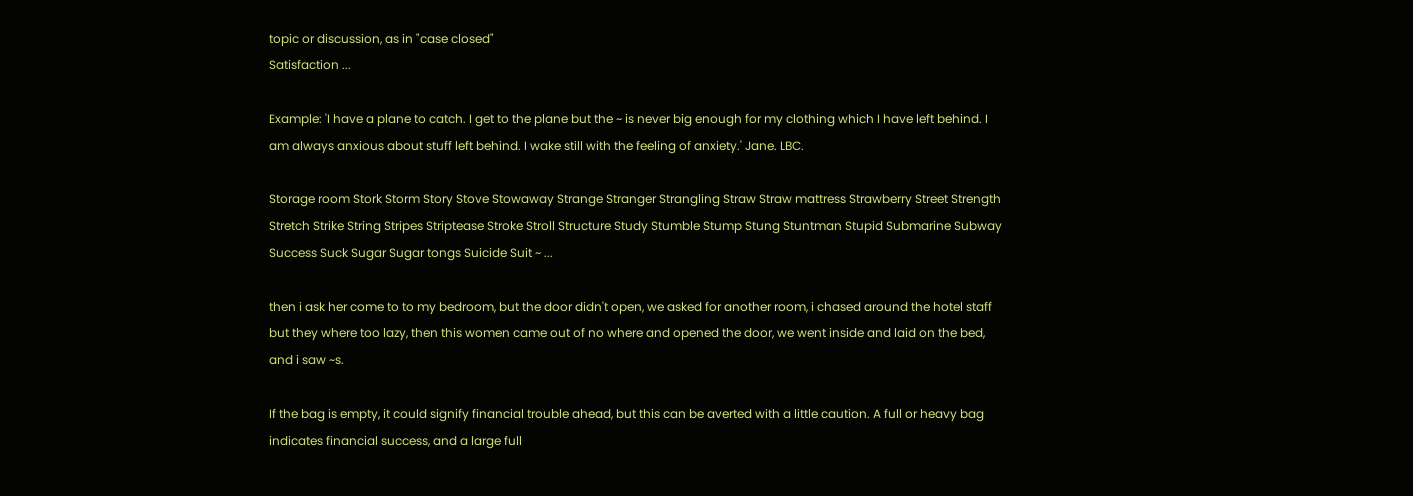topic or discussion, as in "case closed"
Satisfaction ...

Example: 'I have a plane to catch. I get to the plane but the ~ is never big enough for my clothing which I have left behind. I am always anxious about stuff left behind. I wake still with the feeling of anxiety.' Jane. LBC.

Storage room Stork Storm Story Stove Stowaway Strange Stranger Strangling Straw Straw mattress Strawberry Street Strength Stretch Strike String Stripes Striptease Stroke Stroll Structure Study Stumble Stump Stung Stuntman Stupid Submarine Subway Success Suck Sugar Sugar tongs Suicide Suit ~ ...

then i ask her come to to my bedroom, but the door didn't open, we asked for another room, i chased around the hotel staff but they where too lazy, then this women came out of no where and opened the door, we went inside and laid on the bed, and i saw ~s.

If the bag is empty, it could signify financial trouble ahead, but this can be averted with a little caution. A full or heavy bag indicates financial success, and a large full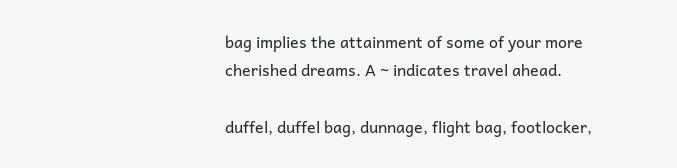bag implies the attainment of some of your more cherished dreams. A ~ indicates travel ahead.

duffel, duffel bag, dunnage, flight bag, footlocker,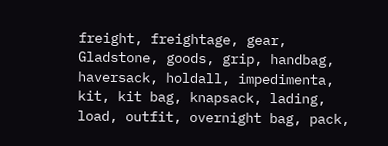freight, freightage, gear, Gladstone, goods, grip, handbag, haversack, holdall, impedimenta, kit, kit bag, knapsack, lading, load, outfit, overnight bag, pack,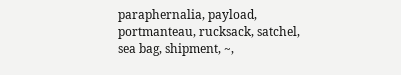paraphernalia, payload, portmanteau, rucksack, satchel, sea bag, shipment, ~,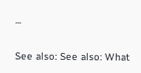...

See also: See also: What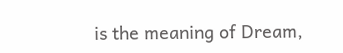is the meaning of Dream,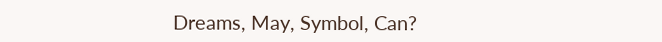Dreams, May, Symbol, Can?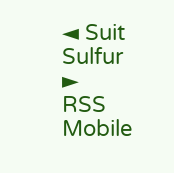◄ Suit   Sulfur ►
RSS Mobile